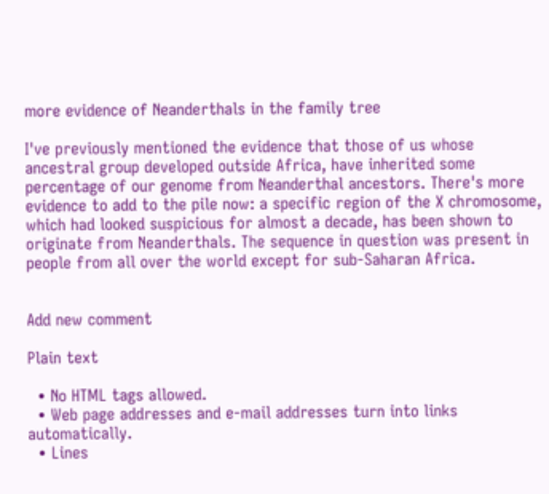more evidence of Neanderthals in the family tree

I've previously mentioned the evidence that those of us whose ancestral group developed outside Africa, have inherited some percentage of our genome from Neanderthal ancestors. There's more evidence to add to the pile now: a specific region of the X chromosome, which had looked suspicious for almost a decade, has been shown to originate from Neanderthals. The sequence in question was present in people from all over the world except for sub-Saharan Africa.


Add new comment

Plain text

  • No HTML tags allowed.
  • Web page addresses and e-mail addresses turn into links automatically.
  • Lines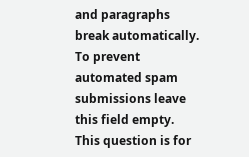and paragraphs break automatically.
To prevent automated spam submissions leave this field empty.
This question is for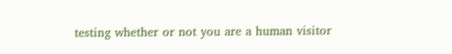testing whether or not you are a human visitor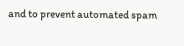and to prevent automated spam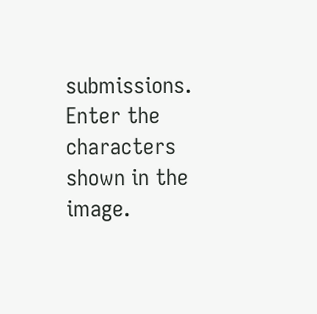submissions.
Enter the characters shown in the image.